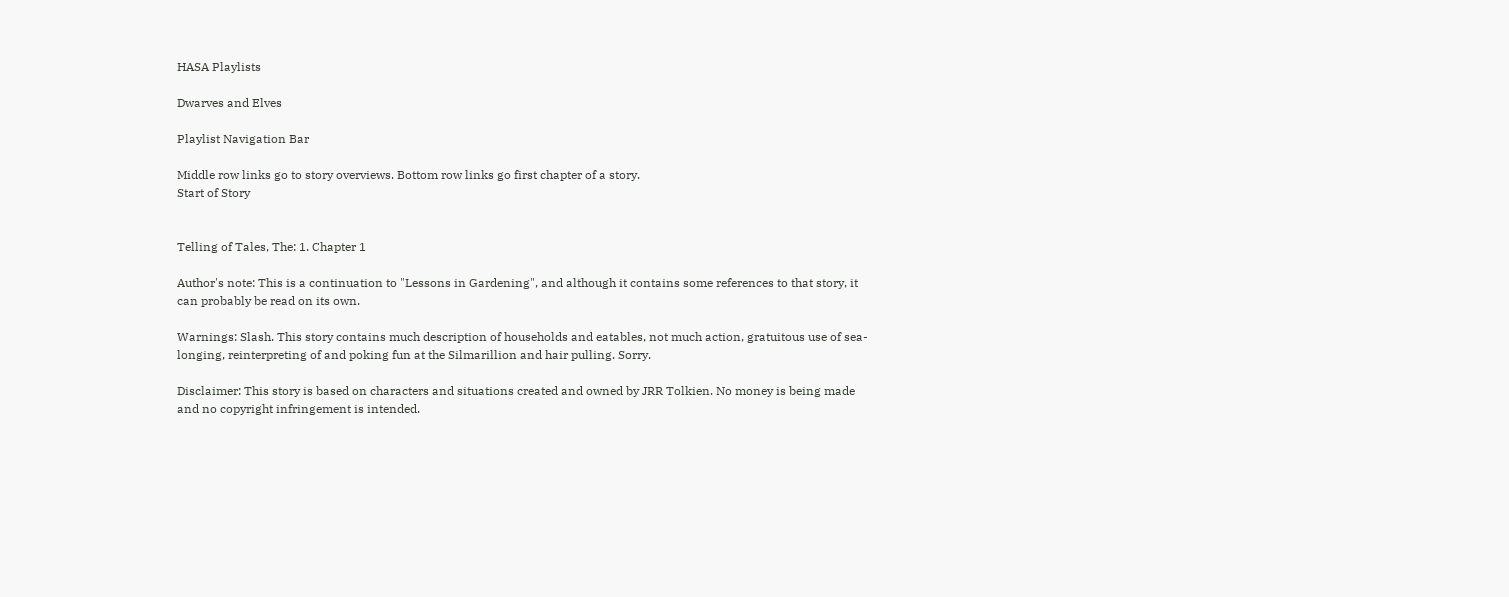HASA Playlists

Dwarves and Elves

Playlist Navigation Bar

Middle row links go to story overviews. Bottom row links go first chapter of a story.
Start of Story


Telling of Tales, The: 1. Chapter 1

Author's note: This is a continuation to "Lessons in Gardening", and although it contains some references to that story, it can probably be read on its own.

Warnings: Slash. This story contains much description of households and eatables, not much action, gratuitous use of sea-longing, reinterpreting of and poking fun at the Silmarillion and hair pulling. Sorry.

Disclaimer: This story is based on characters and situations created and owned by JRR Tolkien. No money is being made and no copyright infringement is intended.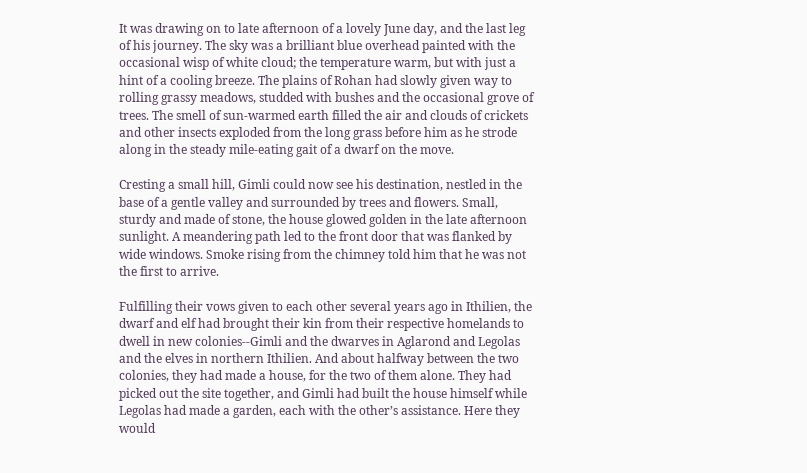It was drawing on to late afternoon of a lovely June day, and the last leg of his journey. The sky was a brilliant blue overhead painted with the occasional wisp of white cloud; the temperature warm, but with just a hint of a cooling breeze. The plains of Rohan had slowly given way to rolling grassy meadows, studded with bushes and the occasional grove of trees. The smell of sun-warmed earth filled the air and clouds of crickets and other insects exploded from the long grass before him as he strode along in the steady mile-eating gait of a dwarf on the move.

Cresting a small hill, Gimli could now see his destination, nestled in the base of a gentle valley and surrounded by trees and flowers. Small, sturdy and made of stone, the house glowed golden in the late afternoon sunlight. A meandering path led to the front door that was flanked by wide windows. Smoke rising from the chimney told him that he was not the first to arrive.

Fulfilling their vows given to each other several years ago in Ithilien, the dwarf and elf had brought their kin from their respective homelands to dwell in new colonies--Gimli and the dwarves in Aglarond and Legolas and the elves in northern Ithilien. And about halfway between the two colonies, they had made a house, for the two of them alone. They had picked out the site together, and Gimli had built the house himself while Legolas had made a garden, each with the other’s assistance. Here they would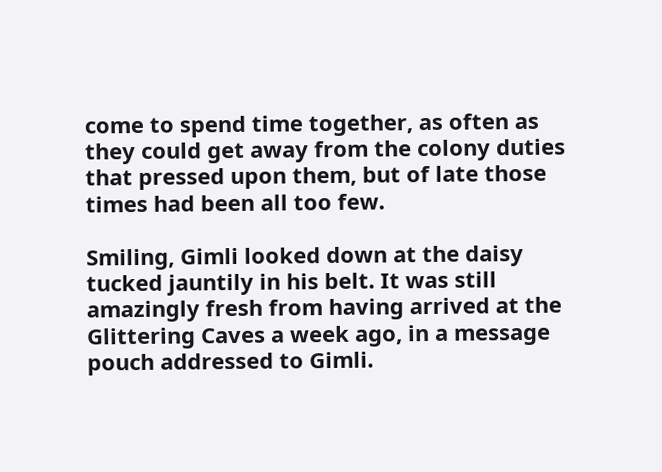come to spend time together, as often as they could get away from the colony duties that pressed upon them, but of late those times had been all too few.

Smiling, Gimli looked down at the daisy tucked jauntily in his belt. It was still amazingly fresh from having arrived at the Glittering Caves a week ago, in a message pouch addressed to Gimli.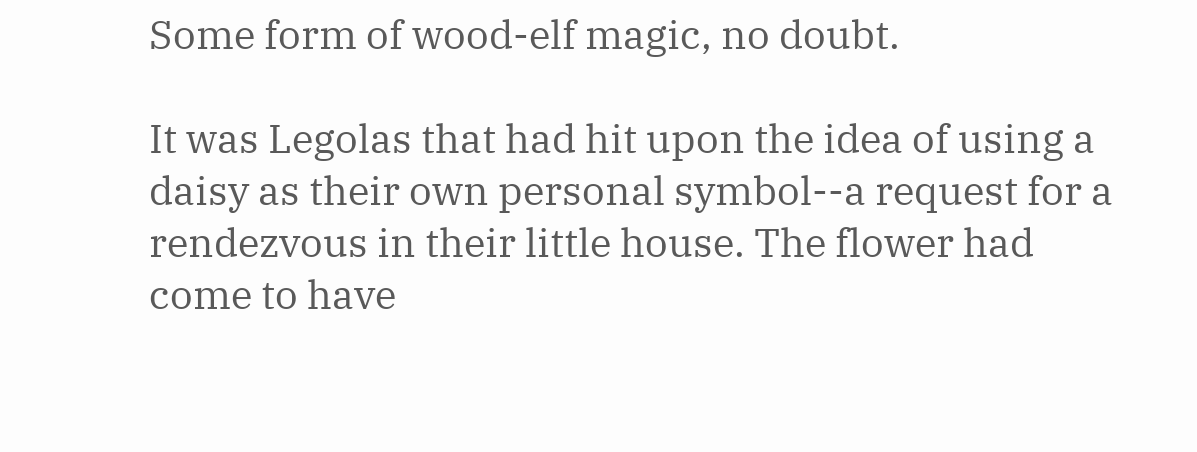Some form of wood-elf magic, no doubt.

It was Legolas that had hit upon the idea of using a daisy as their own personal symbol--a request for a rendezvous in their little house. The flower had come to have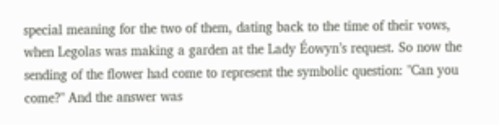special meaning for the two of them, dating back to the time of their vows, when Legolas was making a garden at the Lady Éowyn’s request. So now the sending of the flower had come to represent the symbolic question: "Can you come?" And the answer was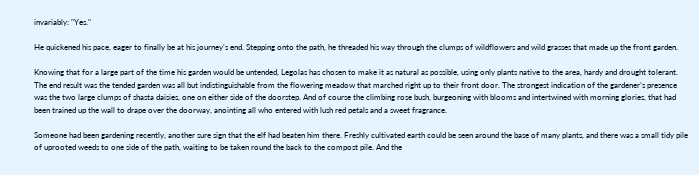invariably: "Yes."

He quickened his pace, eager to finally be at his journey’s end. Stepping onto the path, he threaded his way through the clumps of wildflowers and wild grasses that made up the front garden.

Knowing that for a large part of the time his garden would be untended, Legolas has chosen to make it as natural as possible, using only plants native to the area, hardy and drought tolerant. The end result was the tended garden was all but indistinguishable from the flowering meadow that marched right up to their front door. The strongest indication of the gardener’s presence was the two large clumps of shasta daisies, one on either side of the doorstep. And of course the climbing rose bush, burgeoning with blooms and intertwined with morning glories, that had been trained up the wall to drape over the doorway, anointing all who entered with lush red petals and a sweet fragrance.

Someone had been gardening recently, another sure sign that the elf had beaten him there. Freshly cultivated earth could be seen around the base of many plants, and there was a small tidy pile of uprooted weeds to one side of the path, waiting to be taken round the back to the compost pile. And the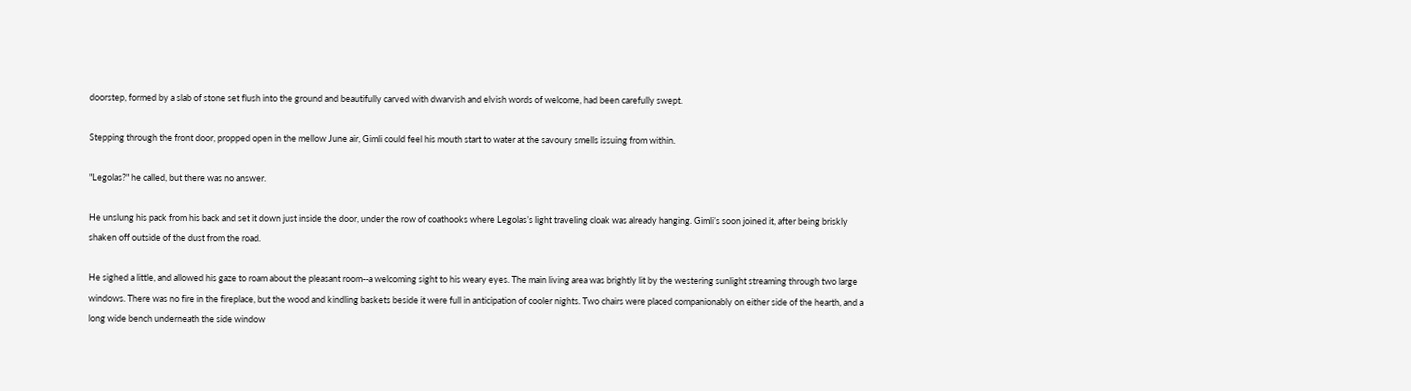doorstep, formed by a slab of stone set flush into the ground and beautifully carved with dwarvish and elvish words of welcome, had been carefully swept.

Stepping through the front door, propped open in the mellow June air, Gimli could feel his mouth start to water at the savoury smells issuing from within.

"Legolas?" he called, but there was no answer.

He unslung his pack from his back and set it down just inside the door, under the row of coathooks where Legolas’s light traveling cloak was already hanging. Gimli’s soon joined it, after being briskly shaken off outside of the dust from the road.

He sighed a little, and allowed his gaze to roam about the pleasant room--a welcoming sight to his weary eyes. The main living area was brightly lit by the westering sunlight streaming through two large windows. There was no fire in the fireplace, but the wood and kindling baskets beside it were full in anticipation of cooler nights. Two chairs were placed companionably on either side of the hearth, and a long wide bench underneath the side window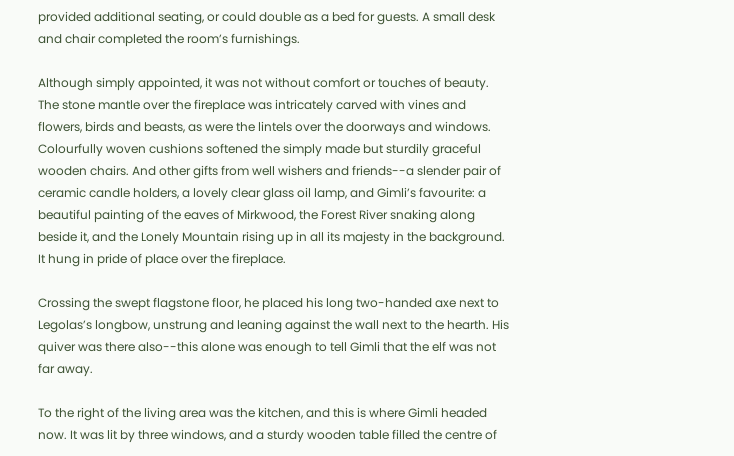provided additional seating, or could double as a bed for guests. A small desk and chair completed the room’s furnishings.

Although simply appointed, it was not without comfort or touches of beauty. The stone mantle over the fireplace was intricately carved with vines and flowers, birds and beasts, as were the lintels over the doorways and windows. Colourfully woven cushions softened the simply made but sturdily graceful wooden chairs. And other gifts from well wishers and friends--a slender pair of ceramic candle holders, a lovely clear glass oil lamp, and Gimli’s favourite: a beautiful painting of the eaves of Mirkwood, the Forest River snaking along beside it, and the Lonely Mountain rising up in all its majesty in the background. It hung in pride of place over the fireplace.

Crossing the swept flagstone floor, he placed his long two-handed axe next to Legolas’s longbow, unstrung and leaning against the wall next to the hearth. His quiver was there also--this alone was enough to tell Gimli that the elf was not far away.

To the right of the living area was the kitchen, and this is where Gimli headed now. It was lit by three windows, and a sturdy wooden table filled the centre of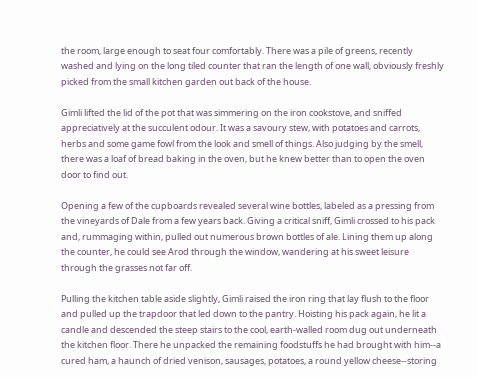the room, large enough to seat four comfortably. There was a pile of greens, recently washed and lying on the long tiled counter that ran the length of one wall, obviously freshly picked from the small kitchen garden out back of the house.

Gimli lifted the lid of the pot that was simmering on the iron cookstove, and sniffed appreciatively at the succulent odour. It was a savoury stew, with potatoes and carrots, herbs and some game fowl from the look and smell of things. Also judging by the smell, there was a loaf of bread baking in the oven, but he knew better than to open the oven door to find out.

Opening a few of the cupboards revealed several wine bottles, labeled as a pressing from the vineyards of Dale from a few years back. Giving a critical sniff, Gimli crossed to his pack and, rummaging within, pulled out numerous brown bottles of ale. Lining them up along the counter, he could see Arod through the window, wandering at his sweet leisure through the grasses not far off.

Pulling the kitchen table aside slightly, Gimli raised the iron ring that lay flush to the floor and pulled up the trapdoor that led down to the pantry. Hoisting his pack again, he lit a candle and descended the steep stairs to the cool, earth-walled room dug out underneath the kitchen floor. There he unpacked the remaining foodstuffs he had brought with him--a cured ham, a haunch of dried venison, sausages, potatoes, a round yellow cheese--storing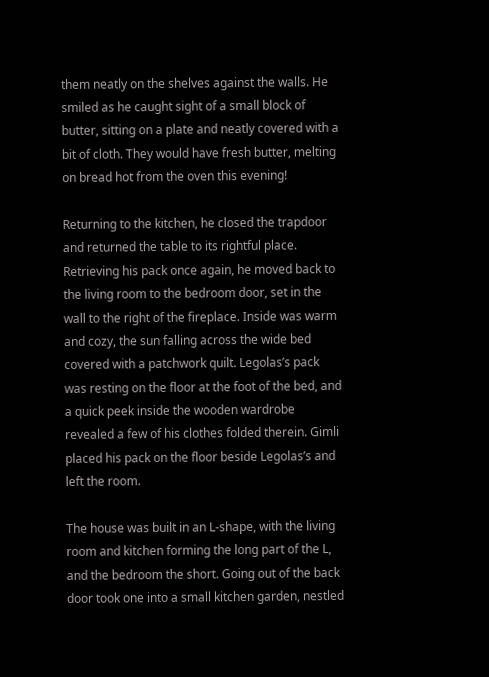them neatly on the shelves against the walls. He smiled as he caught sight of a small block of butter, sitting on a plate and neatly covered with a bit of cloth. They would have fresh butter, melting on bread hot from the oven this evening!

Returning to the kitchen, he closed the trapdoor and returned the table to its rightful place. Retrieving his pack once again, he moved back to the living room to the bedroom door, set in the wall to the right of the fireplace. Inside was warm and cozy, the sun falling across the wide bed covered with a patchwork quilt. Legolas’s pack was resting on the floor at the foot of the bed, and a quick peek inside the wooden wardrobe revealed a few of his clothes folded therein. Gimli placed his pack on the floor beside Legolas’s and left the room.

The house was built in an L-shape, with the living room and kitchen forming the long part of the L, and the bedroom the short. Going out of the back door took one into a small kitchen garden, nestled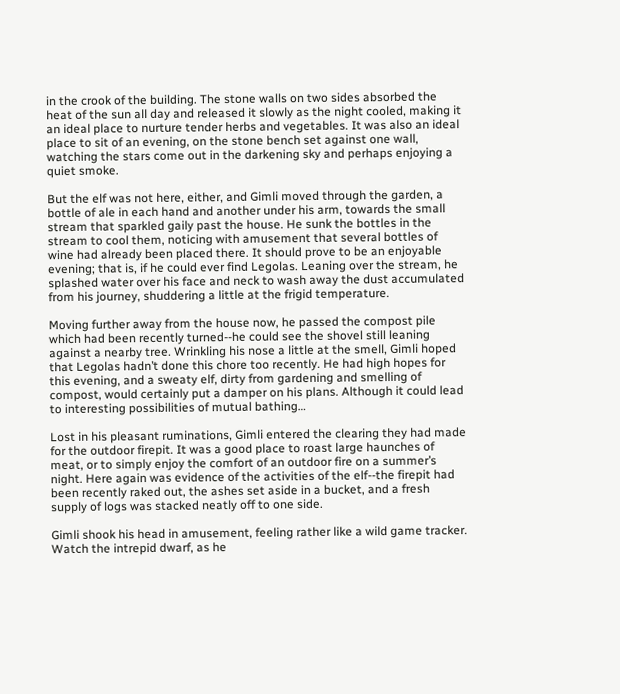in the crook of the building. The stone walls on two sides absorbed the heat of the sun all day and released it slowly as the night cooled, making it an ideal place to nurture tender herbs and vegetables. It was also an ideal place to sit of an evening, on the stone bench set against one wall, watching the stars come out in the darkening sky and perhaps enjoying a quiet smoke.

But the elf was not here, either, and Gimli moved through the garden, a bottle of ale in each hand and another under his arm, towards the small stream that sparkled gaily past the house. He sunk the bottles in the stream to cool them, noticing with amusement that several bottles of wine had already been placed there. It should prove to be an enjoyable evening; that is, if he could ever find Legolas. Leaning over the stream, he splashed water over his face and neck to wash away the dust accumulated from his journey, shuddering a little at the frigid temperature.

Moving further away from the house now, he passed the compost pile which had been recently turned--he could see the shovel still leaning against a nearby tree. Wrinkling his nose a little at the smell, Gimli hoped that Legolas hadn’t done this chore too recently. He had high hopes for this evening, and a sweaty elf, dirty from gardening and smelling of compost, would certainly put a damper on his plans. Although it could lead to interesting possibilities of mutual bathing…

Lost in his pleasant ruminations, Gimli entered the clearing they had made for the outdoor firepit. It was a good place to roast large haunches of meat, or to simply enjoy the comfort of an outdoor fire on a summer’s night. Here again was evidence of the activities of the elf--the firepit had been recently raked out, the ashes set aside in a bucket, and a fresh supply of logs was stacked neatly off to one side.

Gimli shook his head in amusement, feeling rather like a wild game tracker. Watch the intrepid dwarf, as he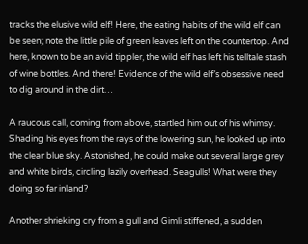tracks the elusive wild elf! Here, the eating habits of the wild elf can be seen; note the little pile of green leaves left on the countertop. And here, known to be an avid tippler, the wild elf has left his telltale stash of wine bottles. And there! Evidence of the wild elf’s obsessive need to dig around in the dirt…

A raucous call, coming from above, startled him out of his whimsy. Shading his eyes from the rays of the lowering sun, he looked up into the clear blue sky. Astonished, he could make out several large grey and white birds, circling lazily overhead. Seagulls! What were they doing so far inland?

Another shrieking cry from a gull and Gimli stiffened, a sudden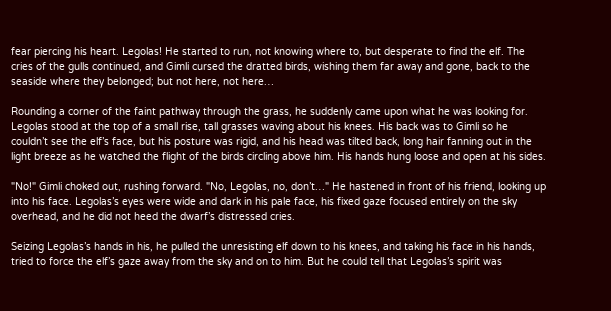fear piercing his heart. Legolas! He started to run, not knowing where to, but desperate to find the elf. The cries of the gulls continued, and Gimli cursed the dratted birds, wishing them far away and gone, back to the seaside where they belonged; but not here, not here…

Rounding a corner of the faint pathway through the grass, he suddenly came upon what he was looking for. Legolas stood at the top of a small rise, tall grasses waving about his knees. His back was to Gimli so he couldn’t see the elf’s face, but his posture was rigid, and his head was tilted back, long hair fanning out in the light breeze as he watched the flight of the birds circling above him. His hands hung loose and open at his sides.

"No!" Gimli choked out, rushing forward. "No, Legolas, no, don’t…" He hastened in front of his friend, looking up into his face. Legolas’s eyes were wide and dark in his pale face, his fixed gaze focused entirely on the sky overhead, and he did not heed the dwarf’s distressed cries.

Seizing Legolas’s hands in his, he pulled the unresisting elf down to his knees, and taking his face in his hands, tried to force the elf’s gaze away from the sky and on to him. But he could tell that Legolas’s spirit was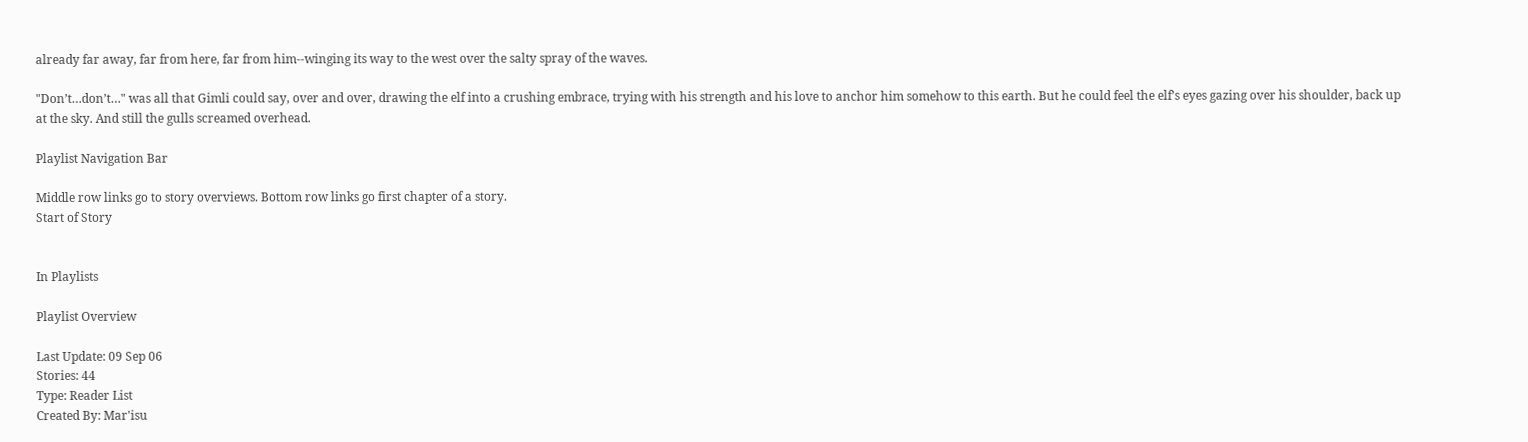already far away, far from here, far from him--winging its way to the west over the salty spray of the waves.

"Don’t…don’t…" was all that Gimli could say, over and over, drawing the elf into a crushing embrace, trying with his strength and his love to anchor him somehow to this earth. But he could feel the elf’s eyes gazing over his shoulder, back up at the sky. And still the gulls screamed overhead.

Playlist Navigation Bar

Middle row links go to story overviews. Bottom row links go first chapter of a story.
Start of Story


In Playlists

Playlist Overview

Last Update: 09 Sep 06
Stories: 44
Type: Reader List
Created By: Mar'isu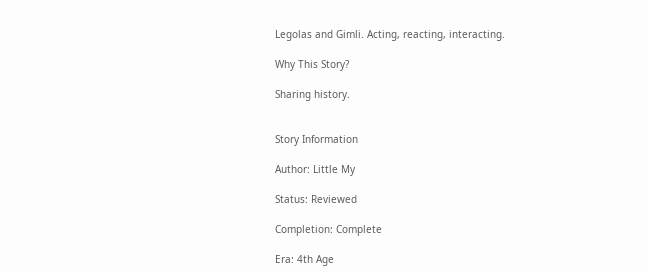Legolas and Gimli. Acting, reacting, interacting.

Why This Story?

Sharing history.


Story Information

Author: Little My

Status: Reviewed

Completion: Complete

Era: 4th Age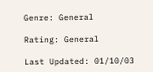Genre: General

Rating: General

Last Updated: 01/10/03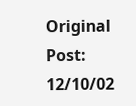Original Post: 12/10/02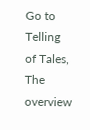Go to Telling of Tales, The overview